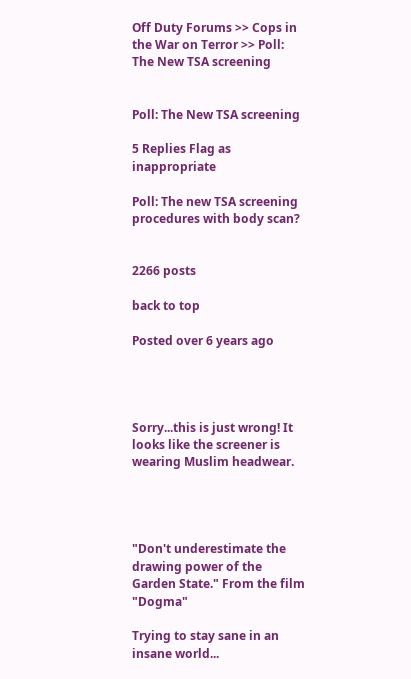Off Duty Forums >> Cops in the War on Terror >> Poll: The New TSA screening


Poll: The New TSA screening

5 Replies Flag as inappropriate

Poll: The new TSA screening procedures with body scan?


2266 posts

back to top

Posted over 6 years ago




Sorry...this is just wrong! It looks like the screener is wearing Muslim headwear.




"Don't underestimate the drawing power of the Garden State." From the film "Dogma"

Trying to stay sane in an insane world...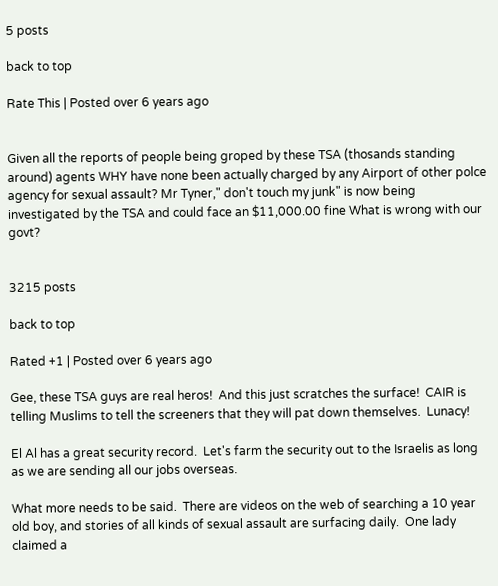5 posts

back to top

Rate This | Posted over 6 years ago


Given all the reports of people being groped by these TSA (thosands standing around) agents WHY have none been actually charged by any Airport of other polce agency for sexual assault? Mr Tyner," don't touch my junk" is now being investigated by the TSA and could face an $11,000.00 fine What is wrong with our govt?


3215 posts

back to top

Rated +1 | Posted over 6 years ago

Gee, these TSA guys are real heros!  And this just scratches the surface!  CAIR is telling Muslims to tell the screeners that they will pat down themselves.  Lunacy!

El Al has a great security record.  Let's farm the security out to the Israelis as long as we are sending all our jobs overseas.

What more needs to be said.  There are videos on the web of searching a 10 year old boy, and stories of all kinds of sexual assault are surfacing daily.  One lady claimed a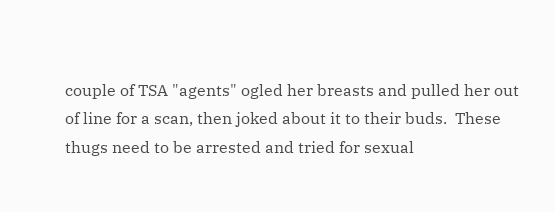couple of TSA "agents" ogled her breasts and pulled her out of line for a scan, then joked about it to their buds.  These thugs need to be arrested and tried for sexual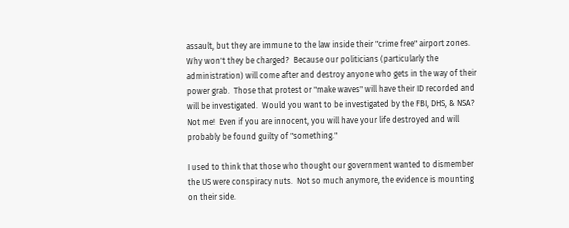assault, but they are immune to the law inside their "crime free" airport zones.  Why won't they be charged?  Because our politicians (particularly the administration) will come after and destroy anyone who gets in the way of their power grab.  Those that protest or "make waves" will have their ID recorded and will be investigated.  Would you want to be investigated by the FBI, DHS, & NSA?  Not me!  Even if you are innocent, you will have your life destroyed and will probably be found guilty of "something."

I used to think that those who thought our government wanted to dismember the US were conspiracy nuts.  Not so much anymore, the evidence is mounting on their side.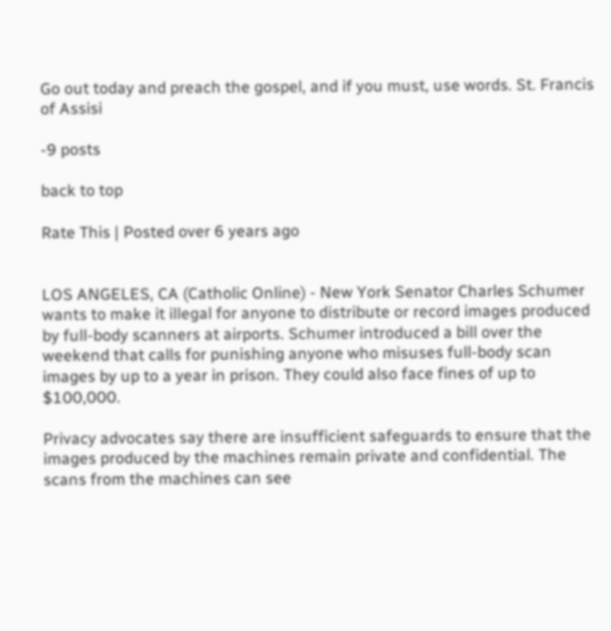Go out today and preach the gospel, and if you must, use words. St. Francis of Assisi

-9 posts

back to top

Rate This | Posted over 6 years ago


LOS ANGELES, CA (Catholic Online) - New York Senator Charles Schumer wants to make it illegal for anyone to distribute or record images produced by full-body scanners at airports. Schumer introduced a bill over the weekend that calls for punishing anyone who misuses full-body scan images by up to a year in prison. They could also face fines of up to $100,000.

Privacy advocates say there are insufficient safeguards to ensure that the images produced by the machines remain private and confidential. The scans from the machines can see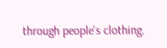through people's clothing.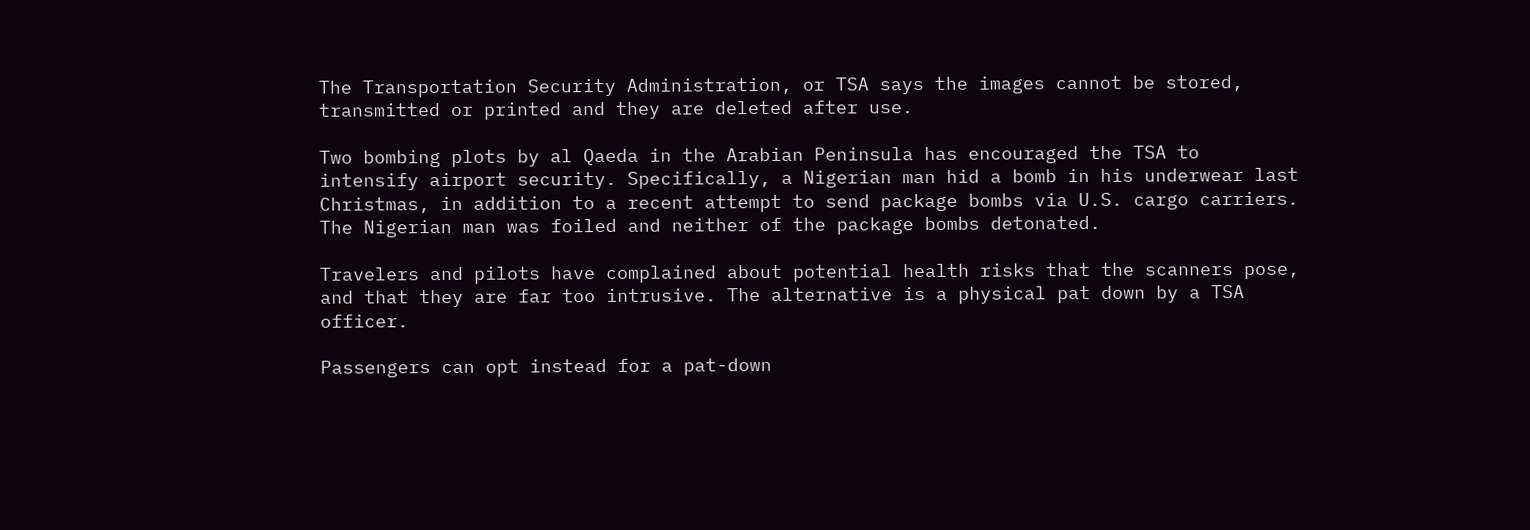The Transportation Security Administration, or TSA says the images cannot be stored, transmitted or printed and they are deleted after use.

Two bombing plots by al Qaeda in the Arabian Peninsula has encouraged the TSA to intensify airport security. Specifically, a Nigerian man hid a bomb in his underwear last Christmas, in addition to a recent attempt to send package bombs via U.S. cargo carriers. The Nigerian man was foiled and neither of the package bombs detonated.

Travelers and pilots have complained about potential health risks that the scanners pose, and that they are far too intrusive. The alternative is a physical pat down by a TSA officer.

Passengers can opt instead for a pat-down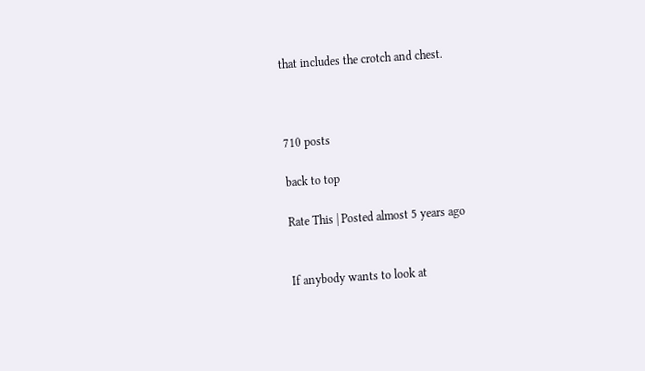that includes the crotch and chest.



710 posts

back to top

Rate This | Posted almost 5 years ago


If anybody wants to look at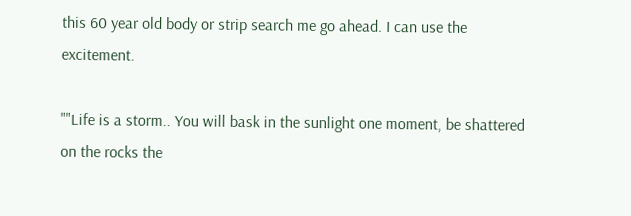this 60 year old body or strip search me go ahead. I can use the excitement.

""Life is a storm.. You will bask in the sunlight one moment, be shattered on the rocks the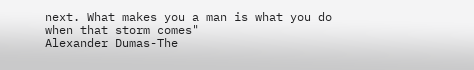next. What makes you a man is what you do when that storm comes"
Alexander Dumas-The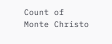Count of Monte Christo